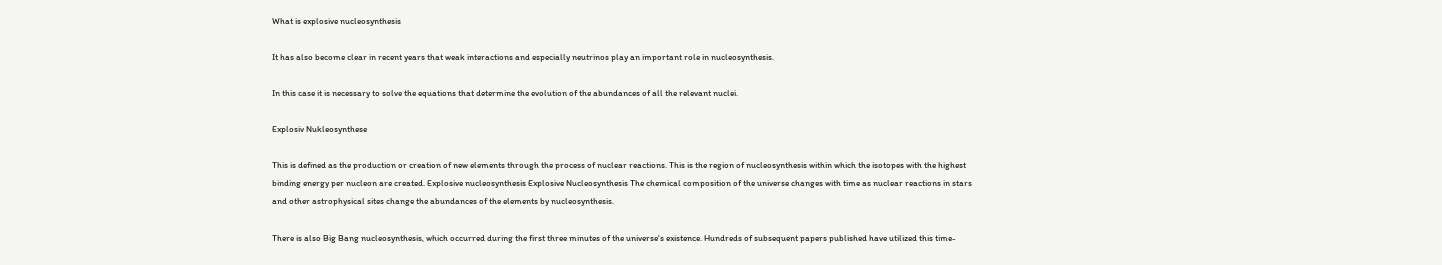What is explosive nucleosynthesis

It has also become clear in recent years that weak interactions and especially neutrinos play an important role in nucleosynthesis.

In this case it is necessary to solve the equations that determine the evolution of the abundances of all the relevant nuclei.

Explosiv Nukleosynthese

This is defined as the production or creation of new elements through the process of nuclear reactions. This is the region of nucleosynthesis within which the isotopes with the highest binding energy per nucleon are created. Explosive nucleosynthesis Explosive Nucleosynthesis The chemical composition of the universe changes with time as nuclear reactions in stars and other astrophysical sites change the abundances of the elements by nucleosynthesis.

There is also Big Bang nucleosynthesis, which occurred during the first three minutes of the universe's existence. Hundreds of subsequent papers published have utilized this time-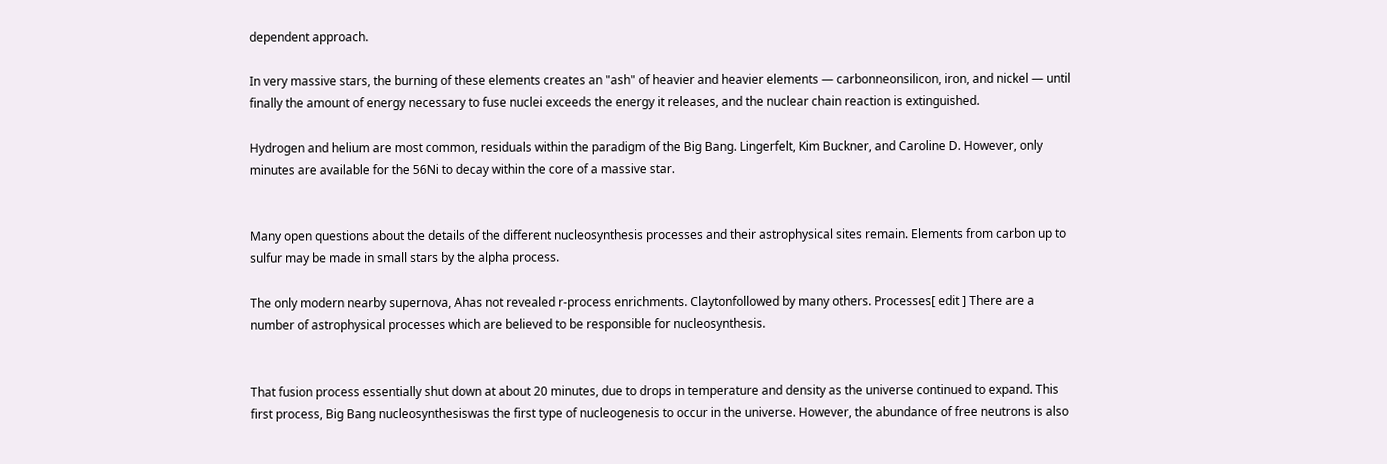dependent approach.

In very massive stars, the burning of these elements creates an "ash" of heavier and heavier elements — carbonneonsilicon, iron, and nickel — until finally the amount of energy necessary to fuse nuclei exceeds the energy it releases, and the nuclear chain reaction is extinguished.

Hydrogen and helium are most common, residuals within the paradigm of the Big Bang. Lingerfelt, Kim Buckner, and Caroline D. However, only minutes are available for the 56Ni to decay within the core of a massive star.


Many open questions about the details of the different nucleosynthesis processes and their astrophysical sites remain. Elements from carbon up to sulfur may be made in small stars by the alpha process.

The only modern nearby supernova, Ahas not revealed r-process enrichments. Claytonfollowed by many others. Processes[ edit ] There are a number of astrophysical processes which are believed to be responsible for nucleosynthesis.


That fusion process essentially shut down at about 20 minutes, due to drops in temperature and density as the universe continued to expand. This first process, Big Bang nucleosynthesiswas the first type of nucleogenesis to occur in the universe. However, the abundance of free neutrons is also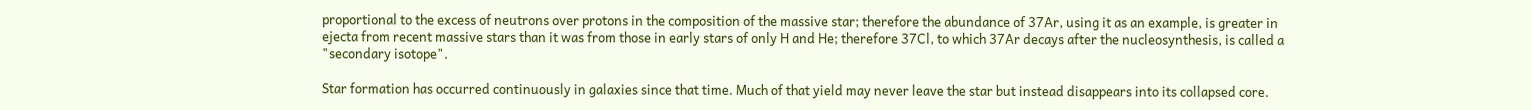proportional to the excess of neutrons over protons in the composition of the massive star; therefore the abundance of 37Ar, using it as an example, is greater in ejecta from recent massive stars than it was from those in early stars of only H and He; therefore 37Cl, to which 37Ar decays after the nucleosynthesis, is called a "secondary isotope".

Star formation has occurred continuously in galaxies since that time. Much of that yield may never leave the star but instead disappears into its collapsed core.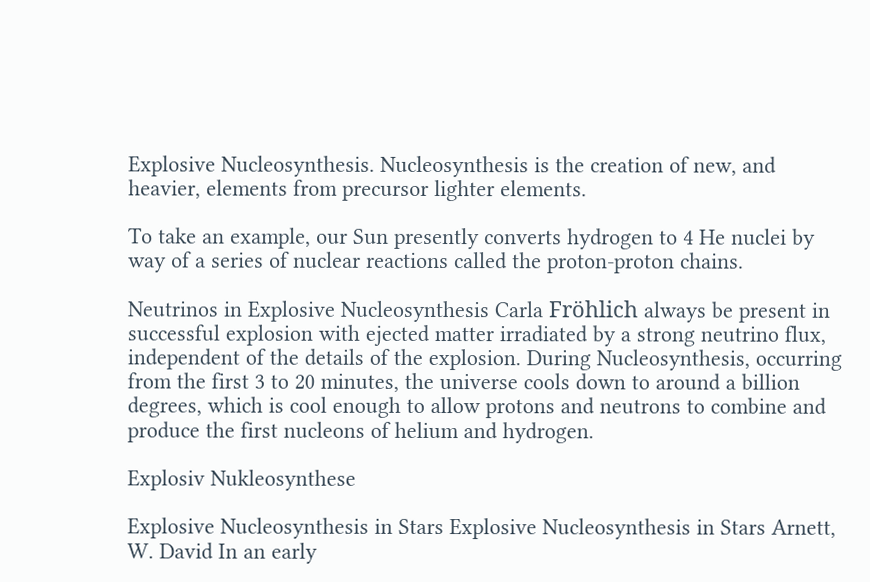Explosive Nucleosynthesis. Nucleosynthesis is the creation of new, and heavier, elements from precursor lighter elements.

To take an example, our Sun presently converts hydrogen to 4 He nuclei by way of a series of nuclear reactions called the proton-proton chains.

Neutrinos in Explosive Nucleosynthesis Carla Fröhlich always be present in successful explosion with ejected matter irradiated by a strong neutrino flux, independent of the details of the explosion. During Nucleosynthesis, occurring from the first 3 to 20 minutes, the universe cools down to around a billion degrees, which is cool enough to allow protons and neutrons to combine and produce the first nucleons of helium and hydrogen.

Explosiv Nukleosynthese

Explosive Nucleosynthesis in Stars Explosive Nucleosynthesis in Stars Arnett, W. David In an early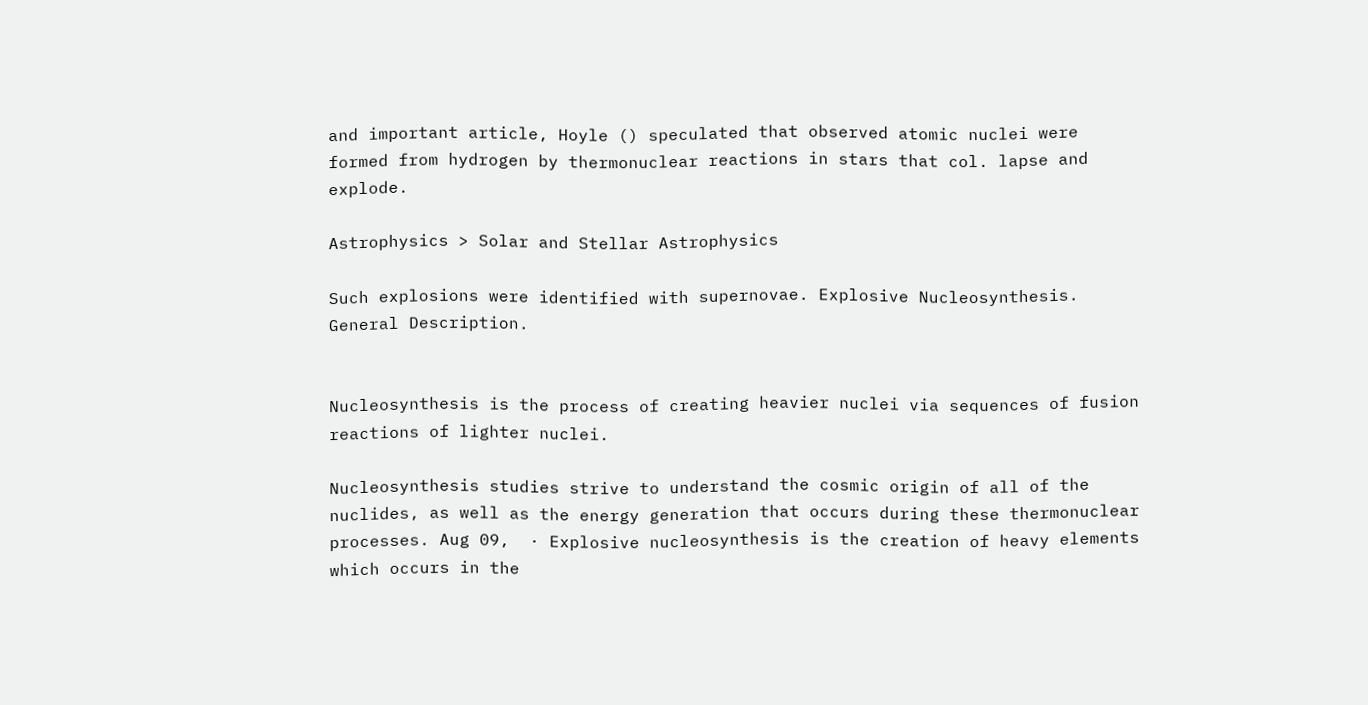and important article, Hoyle () speculated that observed atomic nuclei were formed from hydrogen by thermonuclear reactions in stars that col. lapse and explode.

Astrophysics > Solar and Stellar Astrophysics

Such explosions were identified with supernovae. Explosive Nucleosynthesis. General Description.


Nucleosynthesis is the process of creating heavier nuclei via sequences of fusion reactions of lighter nuclei.

Nucleosynthesis studies strive to understand the cosmic origin of all of the nuclides, as well as the energy generation that occurs during these thermonuclear processes. Aug 09,  · Explosive nucleosynthesis is the creation of heavy elements which occurs in the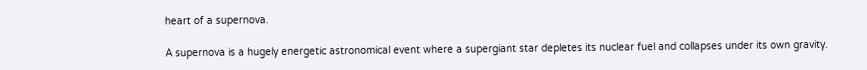heart of a supernova.

A supernova is a hugely energetic astronomical event where a supergiant star depletes its nuclear fuel and collapses under its own gravity.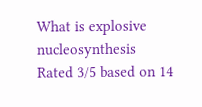What is explosive nucleosynthesis
Rated 3/5 based on 14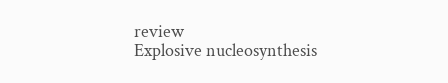review
Explosive nucleosynthesis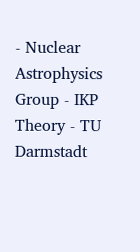- Nuclear Astrophysics Group - IKP Theory - TU Darmstadt